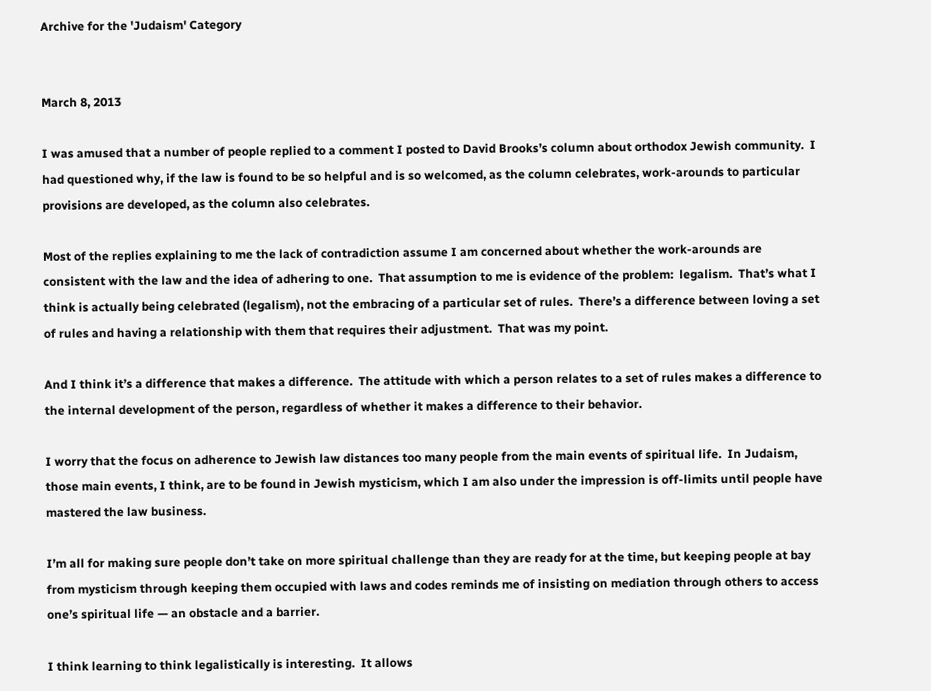Archive for the 'Judaism' Category


March 8, 2013

I was amused that a number of people replied to a comment I posted to David Brooks’s column about orthodox Jewish community.  I had questioned why, if the law is found to be so helpful and is so welcomed, as the column celebrates, work-arounds to particular provisions are developed, as the column also celebrates.

Most of the replies explaining to me the lack of contradiction assume I am concerned about whether the work-arounds are consistent with the law and the idea of adhering to one.  That assumption to me is evidence of the problem:  legalism.  That’s what I think is actually being celebrated (legalism), not the embracing of a particular set of rules.  There’s a difference between loving a set of rules and having a relationship with them that requires their adjustment.  That was my point.

And I think it’s a difference that makes a difference.  The attitude with which a person relates to a set of rules makes a difference to the internal development of the person, regardless of whether it makes a difference to their behavior.

I worry that the focus on adherence to Jewish law distances too many people from the main events of spiritual life.  In Judaism, those main events, I think, are to be found in Jewish mysticism, which I am also under the impression is off-limits until people have mastered the law business.

I’m all for making sure people don’t take on more spiritual challenge than they are ready for at the time, but keeping people at bay from mysticism through keeping them occupied with laws and codes reminds me of insisting on mediation through others to access one’s spiritual life — an obstacle and a barrier.

I think learning to think legalistically is interesting.  It allows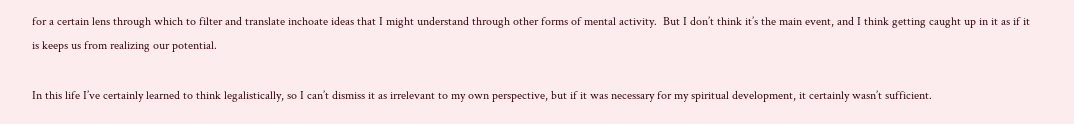for a certain lens through which to filter and translate inchoate ideas that I might understand through other forms of mental activity.  But I don’t think it’s the main event, and I think getting caught up in it as if it is keeps us from realizing our potential.

In this life I’ve certainly learned to think legalistically, so I can’t dismiss it as irrelevant to my own perspective, but if it was necessary for my spiritual development, it certainly wasn’t sufficient.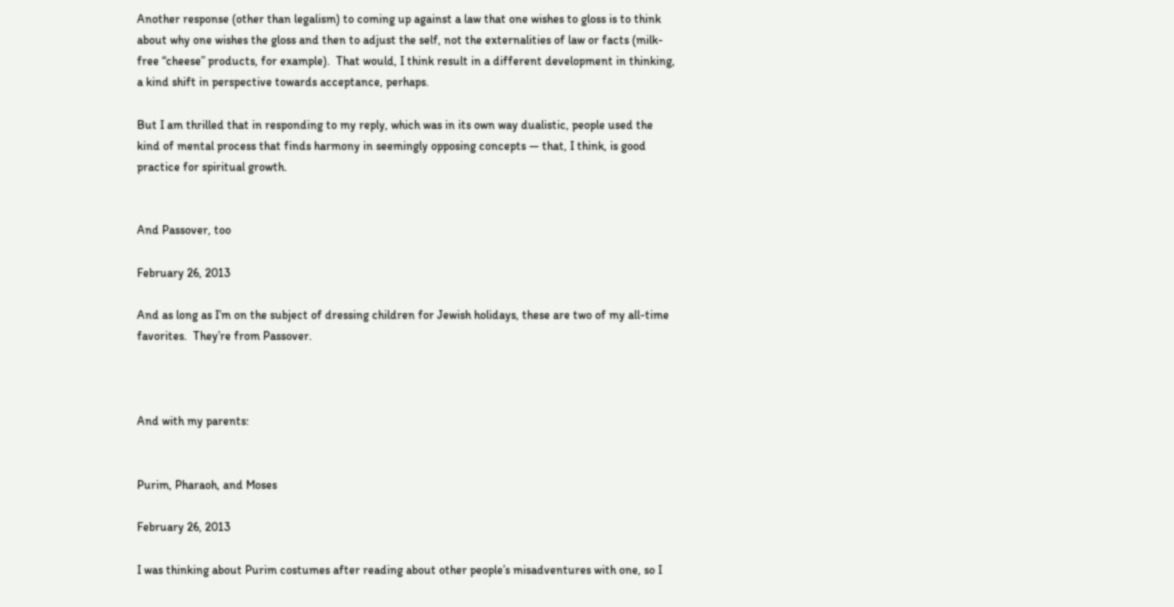Another response (other than legalism) to coming up against a law that one wishes to gloss is to think about why one wishes the gloss and then to adjust the self, not the externalities of law or facts (milk-free “cheese” products, for example).  That would, I think result in a different development in thinking, a kind shift in perspective towards acceptance, perhaps.

But I am thrilled that in responding to my reply, which was in its own way dualistic, people used the kind of mental process that finds harmony in seemingly opposing concepts — that, I think, is good practice for spiritual growth.


And Passover, too

February 26, 2013

And as long as I’m on the subject of dressing children for Jewish holidays, these are two of my all-time favorites.  They’re from Passover.



And with my parents:


Purim, Pharaoh, and Moses

February 26, 2013

I was thinking about Purim costumes after reading about other people’s misadventures with one, so I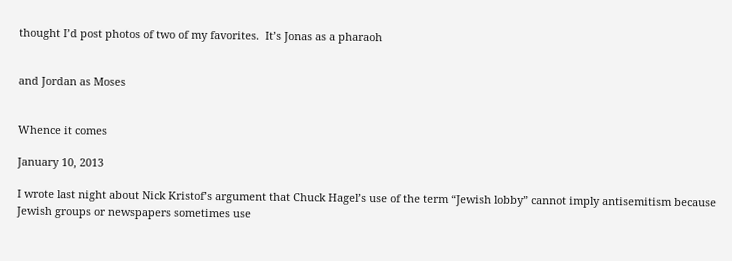thought I’d post photos of two of my favorites.  It’s Jonas as a pharaoh


and Jordan as Moses


Whence it comes

January 10, 2013

I wrote last night about Nick Kristof’s argument that Chuck Hagel’s use of the term “Jewish lobby” cannot imply antisemitism because Jewish groups or newspapers sometimes use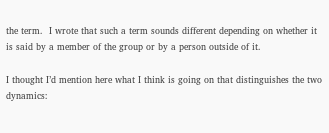the term.  I wrote that such a term sounds different depending on whether it is said by a member of the group or by a person outside of it.

I thought I’d mention here what I think is going on that distinguishes the two dynamics: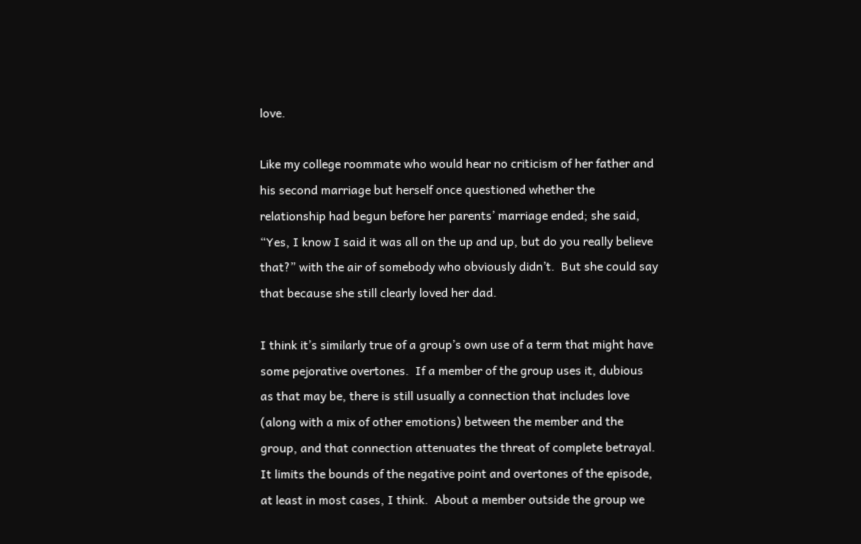love.

Like my college roommate who would hear no criticism of her father and his second marriage but herself once questioned whether the relationship had begun before her parents’ marriage ended; she said, “Yes, I know I said it was all on the up and up, but do you really believe that?” with the air of somebody who obviously didn’t.  But she could say that because she still clearly loved her dad.

I think it’s similarly true of a group’s own use of a term that might have some pejorative overtones.  If a member of the group uses it, dubious as that may be, there is still usually a connection that includes love (along with a mix of other emotions) between the member and the group, and that connection attenuates the threat of complete betrayal.  It limits the bounds of the negative point and overtones of the episode, at least in most cases, I think.  About a member outside the group we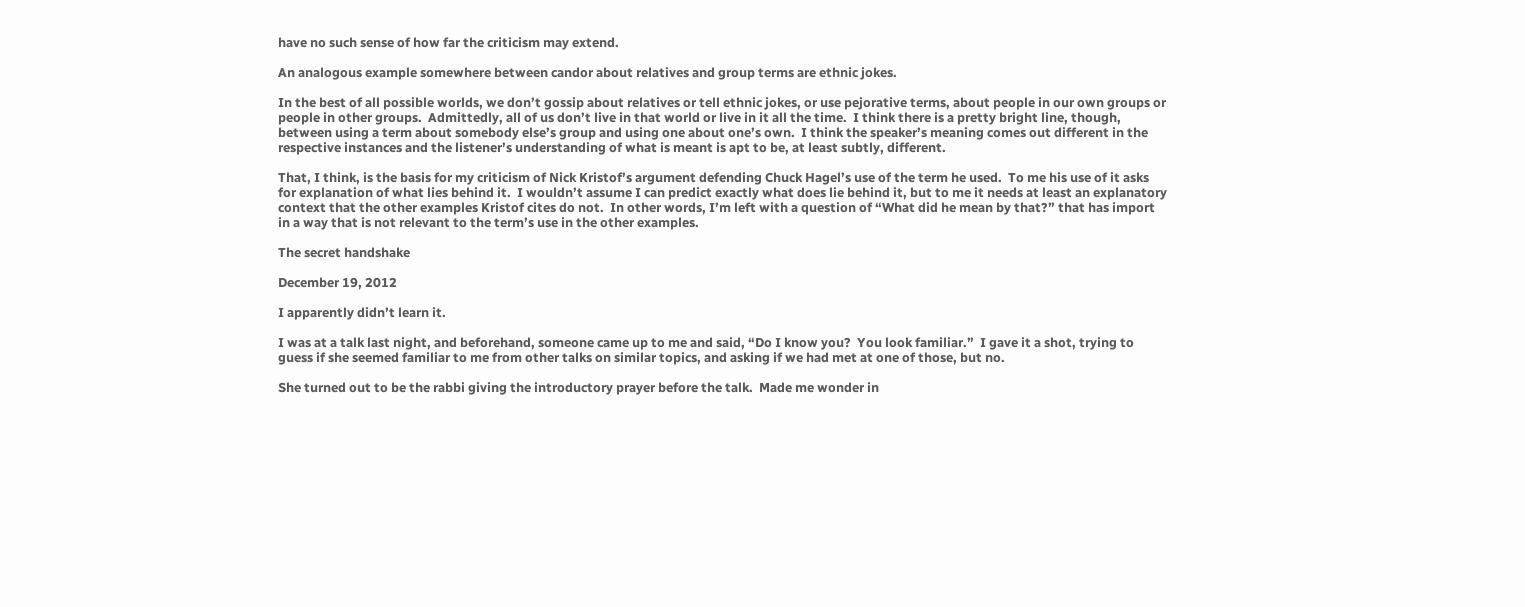have no such sense of how far the criticism may extend.

An analogous example somewhere between candor about relatives and group terms are ethnic jokes.

In the best of all possible worlds, we don’t gossip about relatives or tell ethnic jokes, or use pejorative terms, about people in our own groups or people in other groups.  Admittedly, all of us don’t live in that world or live in it all the time.  I think there is a pretty bright line, though, between using a term about somebody else’s group and using one about one’s own.  I think the speaker’s meaning comes out different in the respective instances and the listener’s understanding of what is meant is apt to be, at least subtly, different.

That, I think, is the basis for my criticism of Nick Kristof’s argument defending Chuck Hagel’s use of the term he used.  To me his use of it asks for explanation of what lies behind it.  I wouldn’t assume I can predict exactly what does lie behind it, but to me it needs at least an explanatory context that the other examples Kristof cites do not.  In other words, I’m left with a question of “What did he mean by that?” that has import in a way that is not relevant to the term’s use in the other examples.

The secret handshake

December 19, 2012

I apparently didn’t learn it.

I was at a talk last night, and beforehand, someone came up to me and said, “Do I know you?  You look familiar.”  I gave it a shot, trying to guess if she seemed familiar to me from other talks on similar topics, and asking if we had met at one of those, but no.

She turned out to be the rabbi giving the introductory prayer before the talk.  Made me wonder in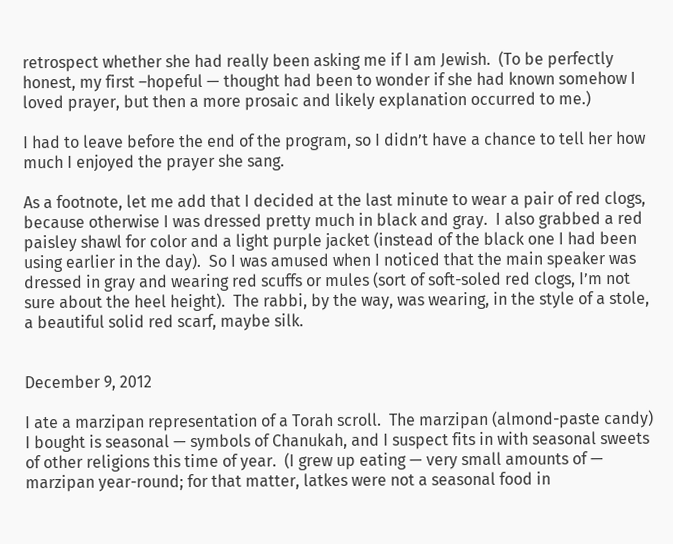retrospect whether she had really been asking me if I am Jewish.  (To be perfectly honest, my first –hopeful — thought had been to wonder if she had known somehow I loved prayer, but then a more prosaic and likely explanation occurred to me.)

I had to leave before the end of the program, so I didn’t have a chance to tell her how much I enjoyed the prayer she sang.

As a footnote, let me add that I decided at the last minute to wear a pair of red clogs, because otherwise I was dressed pretty much in black and gray.  I also grabbed a red paisley shawl for color and a light purple jacket (instead of the black one I had been using earlier in the day).  So I was amused when I noticed that the main speaker was dressed in gray and wearing red scuffs or mules (sort of soft-soled red clogs, I’m not sure about the heel height).  The rabbi, by the way, was wearing, in the style of a stole, a beautiful solid red scarf, maybe silk.


December 9, 2012

I ate a marzipan representation of a Torah scroll.  The marzipan (almond-paste candy) I bought is seasonal — symbols of Chanukah, and I suspect fits in with seasonal sweets of other religions this time of year.  (I grew up eating — very small amounts of — marzipan year-round; for that matter, latkes were not a seasonal food in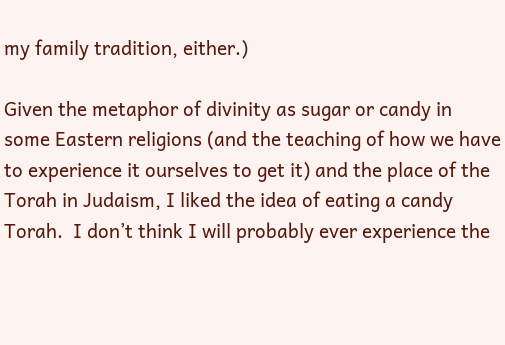my family tradition, either.)

Given the metaphor of divinity as sugar or candy in some Eastern religions (and the teaching of how we have to experience it ourselves to get it) and the place of the Torah in Judaism, I liked the idea of eating a candy Torah.  I don’t think I will probably ever experience the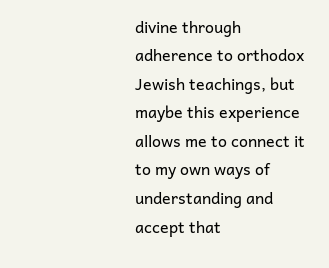divine through adherence to orthodox Jewish teachings, but maybe this experience allows me to connect it to my own ways of understanding and accept that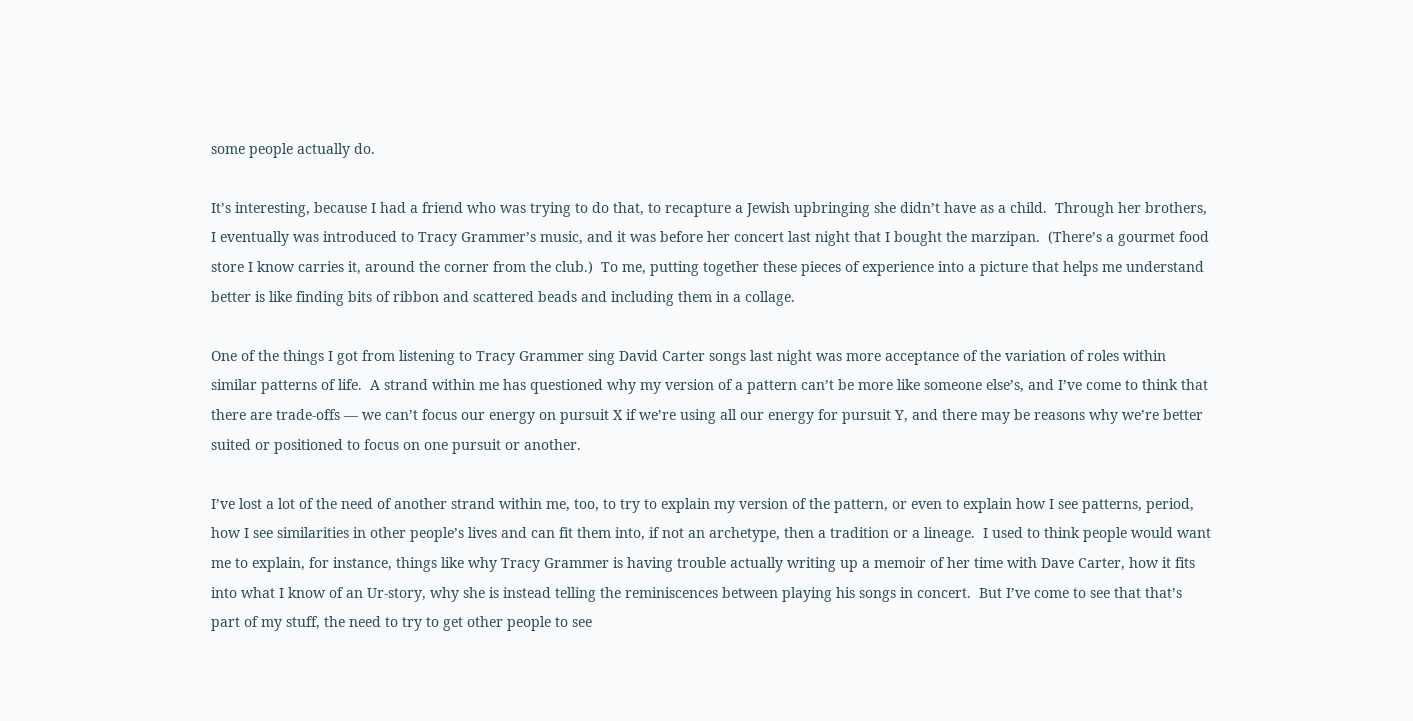some people actually do.

It’s interesting, because I had a friend who was trying to do that, to recapture a Jewish upbringing she didn’t have as a child.  Through her brothers, I eventually was introduced to Tracy Grammer’s music, and it was before her concert last night that I bought the marzipan.  (There’s a gourmet food store I know carries it, around the corner from the club.)  To me, putting together these pieces of experience into a picture that helps me understand better is like finding bits of ribbon and scattered beads and including them in a collage.

One of the things I got from listening to Tracy Grammer sing David Carter songs last night was more acceptance of the variation of roles within similar patterns of life.  A strand within me has questioned why my version of a pattern can’t be more like someone else’s, and I’ve come to think that there are trade-offs — we can’t focus our energy on pursuit X if we’re using all our energy for pursuit Y, and there may be reasons why we’re better suited or positioned to focus on one pursuit or another.

I’ve lost a lot of the need of another strand within me, too, to try to explain my version of the pattern, or even to explain how I see patterns, period, how I see similarities in other people’s lives and can fit them into, if not an archetype, then a tradition or a lineage.  I used to think people would want me to explain, for instance, things like why Tracy Grammer is having trouble actually writing up a memoir of her time with Dave Carter, how it fits into what I know of an Ur-story, why she is instead telling the reminiscences between playing his songs in concert.  But I’ve come to see that that’s part of my stuff, the need to try to get other people to see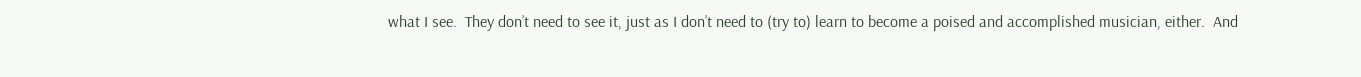what I see.  They don’t need to see it, just as I don’t need to (try to) learn to become a poised and accomplished musician, either.  And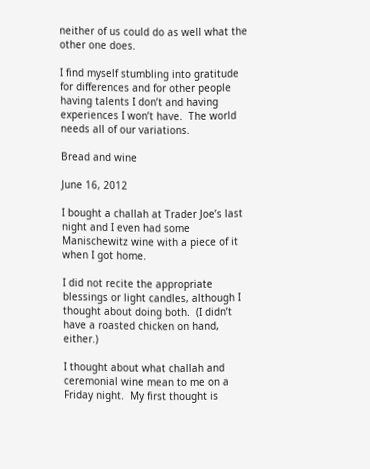neither of us could do as well what the other one does.

I find myself stumbling into gratitude for differences and for other people having talents I don’t and having experiences I won’t have.  The world needs all of our variations.

Bread and wine

June 16, 2012

I bought a challah at Trader Joe’s last night and I even had some Manischewitz wine with a piece of it when I got home.

I did not recite the appropriate blessings or light candles, although I thought about doing both.  (I didn’t have a roasted chicken on hand, either.)

I thought about what challah and ceremonial wine mean to me on a Friday night.  My first thought is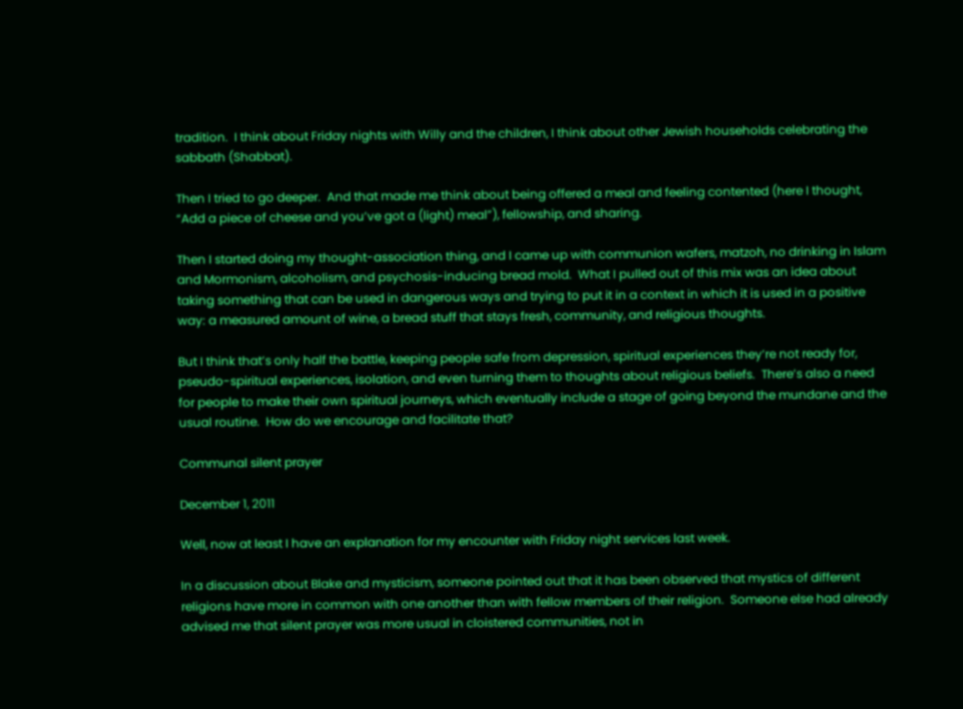tradition.  I think about Friday nights with Willy and the children, I think about other Jewish households celebrating the sabbath (Shabbat).

Then I tried to go deeper.  And that made me think about being offered a meal and feeling contented (here I thought, “Add a piece of cheese and you’ve got a (light) meal”), fellowship, and sharing.

Then I started doing my thought-association thing, and I came up with communion wafers, matzoh, no drinking in Islam and Mormonism, alcoholism, and psychosis-inducing bread mold.  What I pulled out of this mix was an idea about taking something that can be used in dangerous ways and trying to put it in a context in which it is used in a positive way: a measured amount of wine, a bread stuff that stays fresh, community, and religious thoughts.

But I think that’s only half the battle, keeping people safe from depression, spiritual experiences they’re not ready for, pseudo-spiritual experiences, isolation, and even turning them to thoughts about religious beliefs.  There’s also a need for people to make their own spiritual journeys, which eventually include a stage of going beyond the mundane and the usual routine.  How do we encourage and facilitate that?

Communal silent prayer

December 1, 2011

Well, now at least I have an explanation for my encounter with Friday night services last week.

In a discussion about Blake and mysticism, someone pointed out that it has been observed that mystics of different religions have more in common with one another than with fellow members of their religion.  Someone else had already advised me that silent prayer was more usual in cloistered communities, not in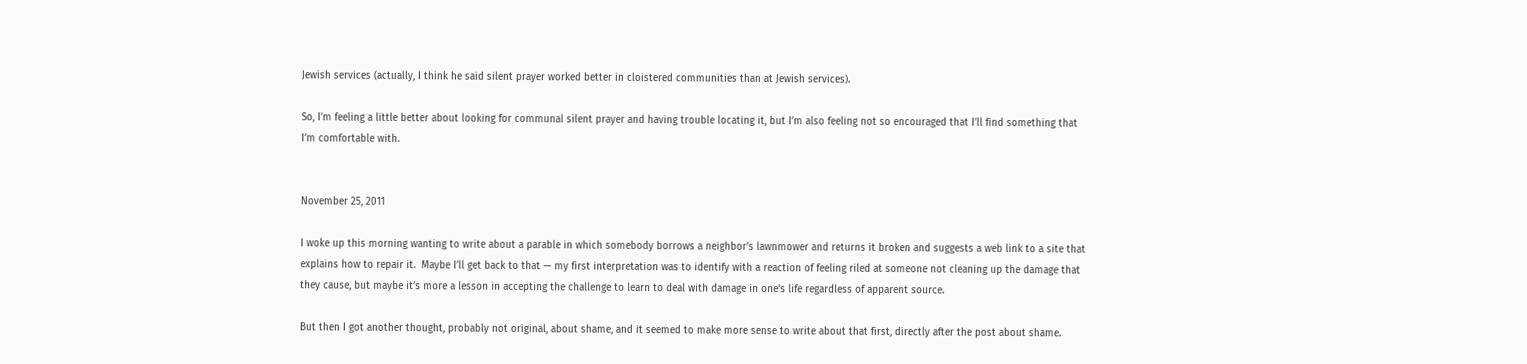Jewish services (actually, I think he said silent prayer worked better in cloistered communities than at Jewish services).

So, I’m feeling a little better about looking for communal silent prayer and having trouble locating it, but I’m also feeling not so encouraged that I’ll find something that I’m comfortable with.


November 25, 2011

I woke up this morning wanting to write about a parable in which somebody borrows a neighbor’s lawnmower and returns it broken and suggests a web link to a site that explains how to repair it.  Maybe I’ll get back to that — my first interpretation was to identify with a reaction of feeling riled at someone not cleaning up the damage that they cause, but maybe it’s more a lesson in accepting the challenge to learn to deal with damage in one’s life regardless of apparent source.

But then I got another thought, probably not original, about shame, and it seemed to make more sense to write about that first, directly after the post about shame.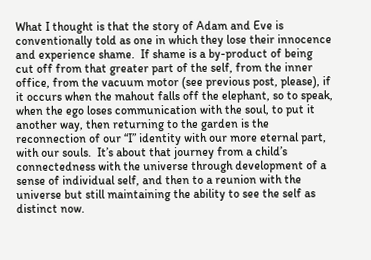What I thought is that the story of Adam and Eve is conventionally told as one in which they lose their innocence and experience shame.  If shame is a by-product of being cut off from that greater part of the self, from the inner office, from the vacuum motor (see previous post, please), if it occurs when the mahout falls off the elephant, so to speak, when the ego loses communication with the soul, to put it another way, then returning to the garden is the reconnection of our “I” identity with our more eternal part, with our souls.  It’s about that journey from a child’s connectedness with the universe through development of a sense of individual self, and then to a reunion with the universe but still maintaining the ability to see the self as distinct now.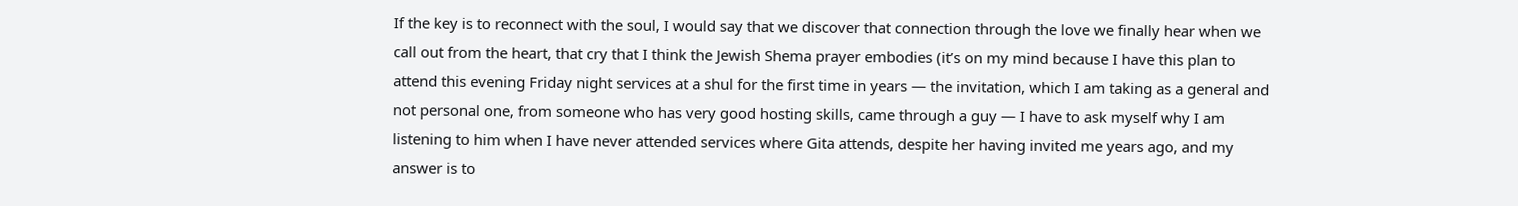If the key is to reconnect with the soul, I would say that we discover that connection through the love we finally hear when we call out from the heart, that cry that I think the Jewish Shema prayer embodies (it’s on my mind because I have this plan to attend this evening Friday night services at a shul for the first time in years — the invitation, which I am taking as a general and not personal one, from someone who has very good hosting skills, came through a guy — I have to ask myself why I am listening to him when I have never attended services where Gita attends, despite her having invited me years ago, and my answer is to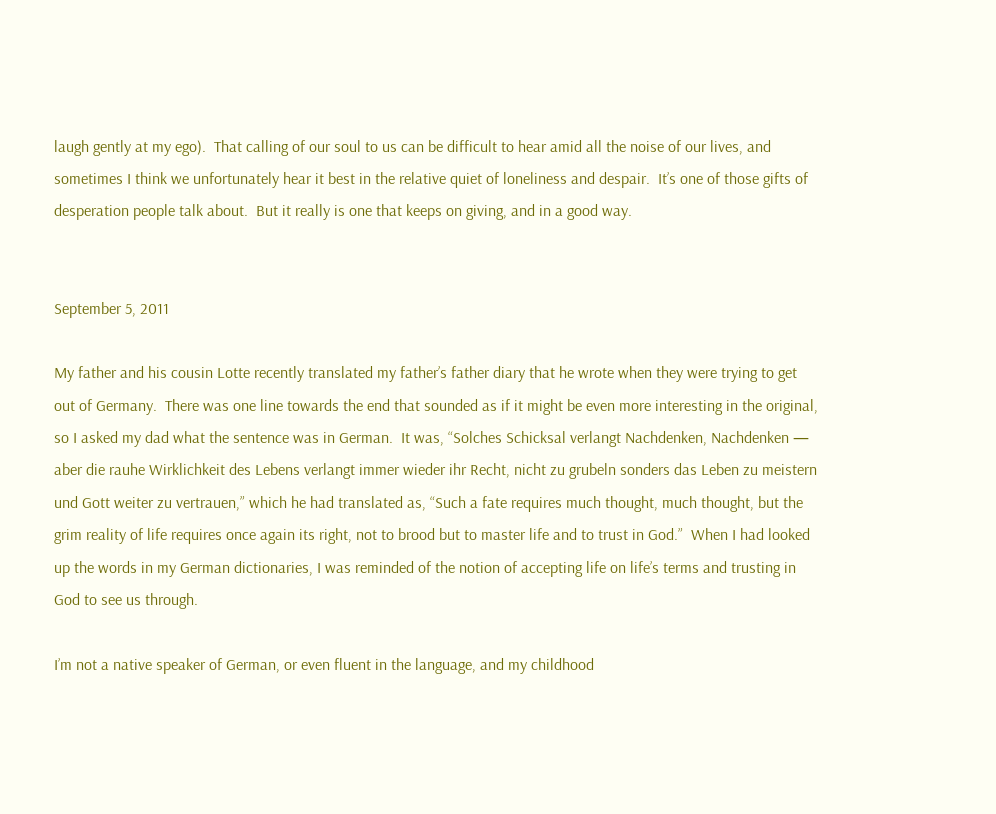laugh gently at my ego).  That calling of our soul to us can be difficult to hear amid all the noise of our lives, and sometimes I think we unfortunately hear it best in the relative quiet of loneliness and despair.  It’s one of those gifts of desperation people talk about.  But it really is one that keeps on giving, and in a good way.


September 5, 2011

My father and his cousin Lotte recently translated my father’s father diary that he wrote when they were trying to get out of Germany.  There was one line towards the end that sounded as if it might be even more interesting in the original, so I asked my dad what the sentence was in German.  It was, “Solches Schicksal verlangt Nachdenken, Nachdenken — aber die rauhe Wirklichkeit des Lebens verlangt immer wieder ihr Recht, nicht zu grubeln sonders das Leben zu meistern und Gott weiter zu vertrauen,” which he had translated as, “Such a fate requires much thought, much thought, but the grim reality of life requires once again its right, not to brood but to master life and to trust in God.”  When I had looked up the words in my German dictionaries, I was reminded of the notion of accepting life on life’s terms and trusting in God to see us through.

I’m not a native speaker of German, or even fluent in the language, and my childhood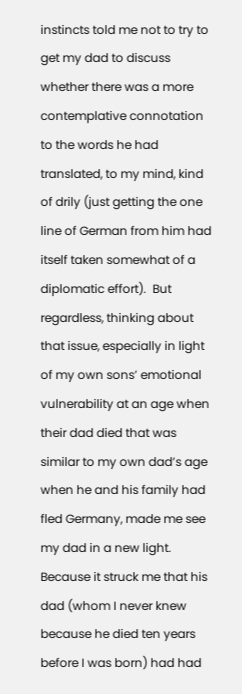instincts told me not to try to get my dad to discuss whether there was a more contemplative connotation to the words he had translated, to my mind, kind of drily (just getting the one line of German from him had itself taken somewhat of a diplomatic effort).  But regardless, thinking about that issue, especially in light of my own sons’ emotional vulnerability at an age when their dad died that was similar to my own dad’s age when he and his family had fled Germany, made me see my dad in a new light.  Because it struck me that his dad (whom I never knew because he died ten years before I was born) had had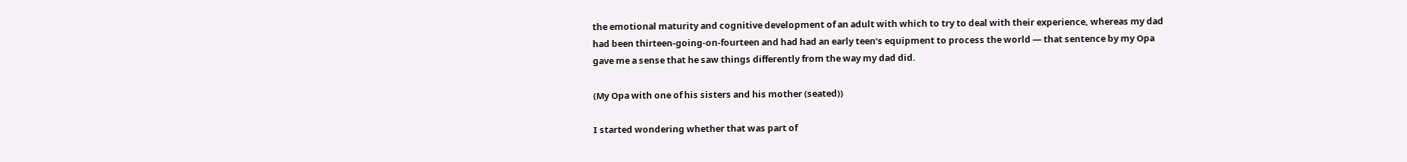the emotional maturity and cognitive development of an adult with which to try to deal with their experience, whereas my dad had been thirteen-going-on-fourteen and had had an early teen’s equipment to process the world — that sentence by my Opa gave me a sense that he saw things differently from the way my dad did.

(My Opa with one of his sisters and his mother (seated))

I started wondering whether that was part of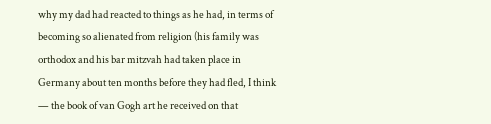why my dad had reacted to things as he had, in terms of becoming so alienated from religion (his family was orthodox and his bar mitzvah had taken place in Germany about ten months before they had fled, I think — the book of van Gogh art he received on that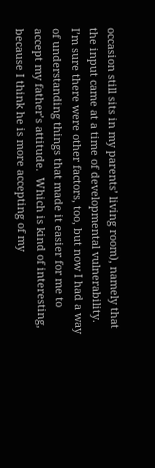occasion still sits in my parents’ living room), namely that the input came at a time of developmental vulnerability.  I’m sure there were other factors, too, but now I had a way of understanding things that made it easier for me to accept my father’s attitude.  Which is kind of interesting, because I think he is more accepting of my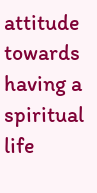attitude towards having a spiritual life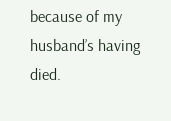because of my husband’s having died.